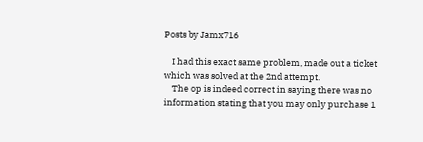Posts by Jamx716

    I had this exact same problem, made out a ticket which was solved at the 2nd attempt.
    The op is indeed correct in saying there was no information stating that you may only purchase 1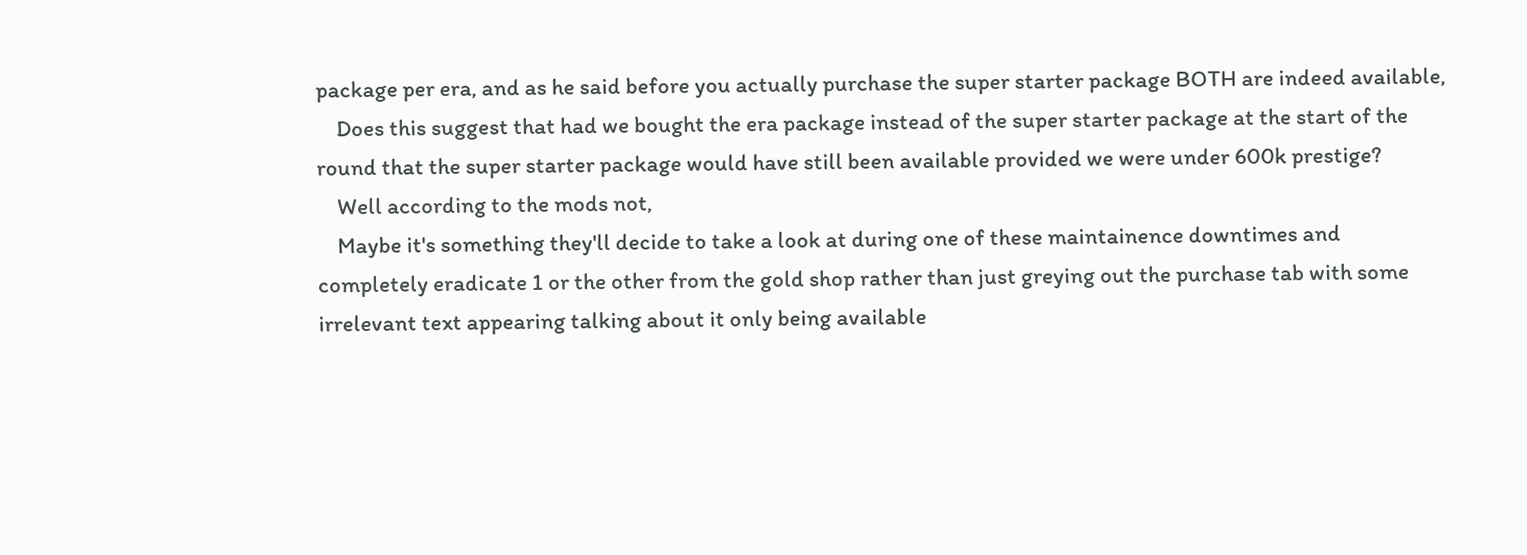package per era, and as he said before you actually purchase the super starter package BOTH are indeed available,
    Does this suggest that had we bought the era package instead of the super starter package at the start of the round that the super starter package would have still been available provided we were under 600k prestige?
    Well according to the mods not,
    Maybe it's something they'll decide to take a look at during one of these maintainence downtimes and completely eradicate 1 or the other from the gold shop rather than just greying out the purchase tab with some irrelevant text appearing talking about it only being available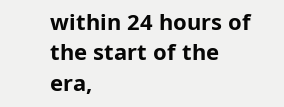within 24 hours of the start of the era,